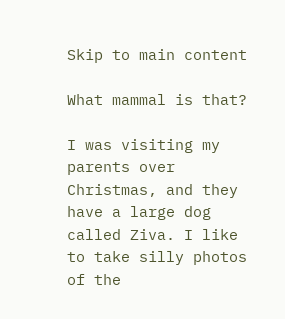Skip to main content

What mammal is that?

I was visiting my parents over Christmas, and they have a large dog called Ziva. I like to take silly photos of the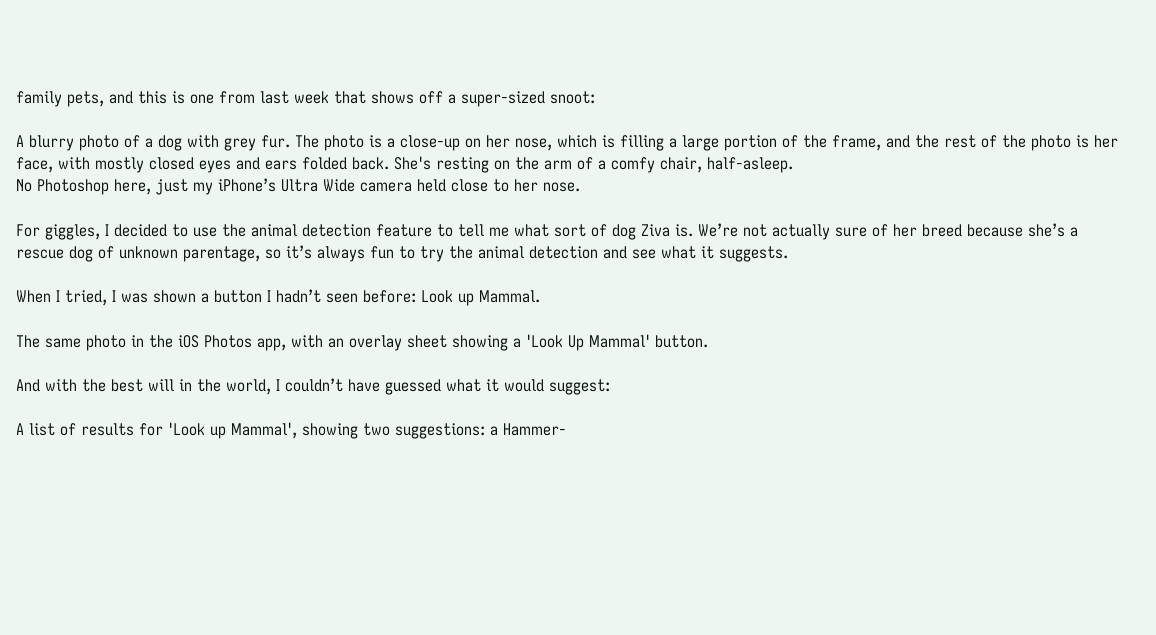family pets, and this is one from last week that shows off a super-sized snoot:

A blurry photo of a dog with grey fur. The photo is a close-up on her nose, which is filling a large portion of the frame, and the rest of the photo is her face, with mostly closed eyes and ears folded back. She's resting on the arm of a comfy chair, half-asleep.
No Photoshop here, just my iPhone’s Ultra Wide camera held close to her nose.

For giggles, I decided to use the animal detection feature to tell me what sort of dog Ziva is. We’re not actually sure of her breed because she’s a rescue dog of unknown parentage, so it’s always fun to try the animal detection and see what it suggests.

When I tried, I was shown a button I hadn’t seen before: Look up Mammal.

The same photo in the iOS Photos app, with an overlay sheet showing a 'Look Up Mammal' button.

And with the best will in the world, I couldn’t have guessed what it would suggest:

A list of results for 'Look up Mammal', showing two suggestions: a Hammer-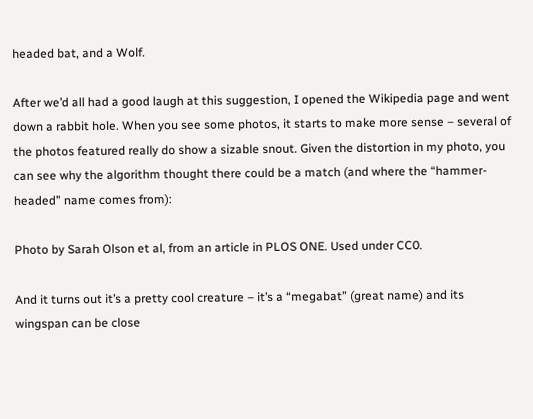headed bat, and a Wolf.

After we’d all had a good laugh at this suggestion, I opened the Wikipedia page and went down a rabbit hole. When you see some photos, it starts to make more sense – several of the photos featured really do show a sizable snout. Given the distortion in my photo, you can see why the algorithm thought there could be a match (and where the “hammer-headed” name comes from):

Photo by Sarah Olson et al, from an article in PLOS ONE. Used under CC0.

And it turns out it’s a pretty cool creature – it’s a “megabat” (great name) and its wingspan can be close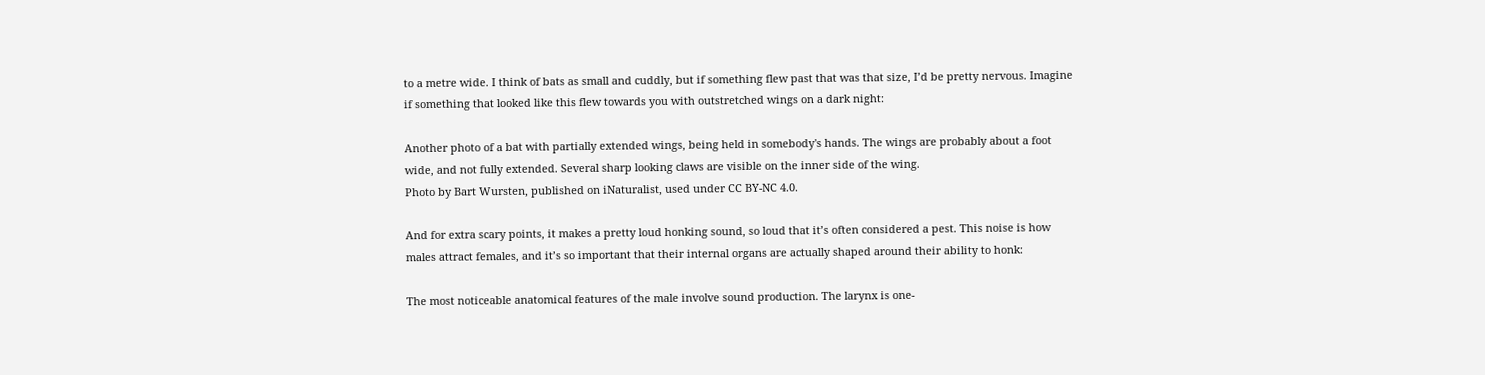to a metre wide. I think of bats as small and cuddly, but if something flew past that was that size, I’d be pretty nervous. Imagine if something that looked like this flew towards you with outstretched wings on a dark night:

Another photo of a bat with partially extended wings, being held in somebody's hands. The wings are probably about a foot wide, and not fully extended. Several sharp looking claws are visible on the inner side of the wing.
Photo by Bart Wursten, published on iNaturalist, used under CC BY‑NC 4.0.

And for extra scary points, it makes a pretty loud honking sound, so loud that it’s often considered a pest. This noise is how males attract females, and it’s so important that their internal organs are actually shaped around their ability to honk:

The most noticeable anatomical features of the male involve sound production. The larynx is one-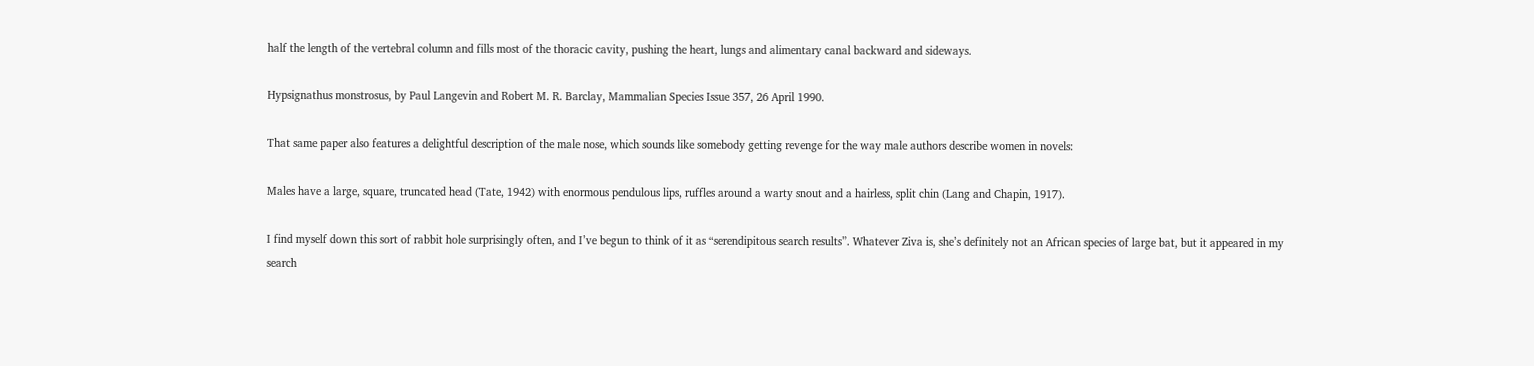half the length of the vertebral column and fills most of the thoracic cavity, pushing the heart, lungs and alimentary canal backward and sideways.

Hypsignathus monstrosus, by Paul Langevin and Robert M. R. Barclay, Mammalian Species Issue 357, 26 April 1990.

That same paper also features a delightful description of the male nose, which sounds like somebody getting revenge for the way male authors describe women in novels:

Males have a large, square, truncated head (Tate, 1942) with enormous pendulous lips, ruffles around a warty snout and a hairless, split chin (Lang and Chapin, 1917).

I find myself down this sort of rabbit hole surprisingly often, and I’ve begun to think of it as “serendipitous search results”. Whatever Ziva is, she’s definitely not an African species of large bat, but it appeared in my search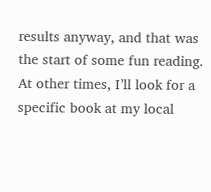results anyway, and that was the start of some fun reading. At other times, I’ll look for a specific book at my local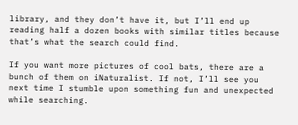library, and they don’t have it, but I’ll end up reading half a dozen books with similar titles because that’s what the search could find.

If you want more pictures of cool bats, there are a bunch of them on iNaturalist. If not, I’ll see you next time I stumble upon something fun and unexpected while searching.